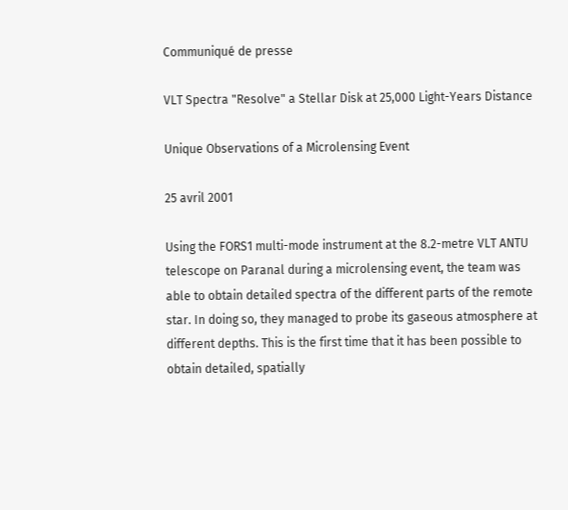Communiqué de presse

VLT Spectra "Resolve" a Stellar Disk at 25,000 Light-Years Distance

Unique Observations of a Microlensing Event

25 avril 2001

Using the FORS1 multi-mode instrument at the 8.2-metre VLT ANTU telescope on Paranal during a microlensing event, the team was able to obtain detailed spectra of the different parts of the remote star. In doing so, they managed to probe its gaseous atmosphere at different depths. This is the first time that it has been possible to obtain detailed, spatially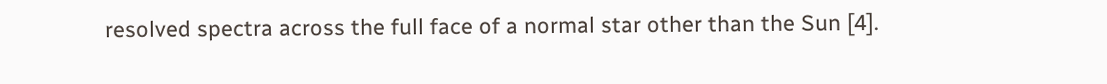resolved spectra across the full face of a normal star other than the Sun [4].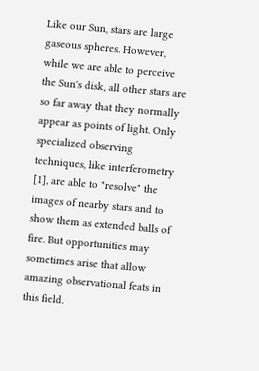Like our Sun, stars are large gaseous spheres. However, while we are able to perceive the Sun's disk, all other stars are so far away that they normally appear as points of light. Only specialized observing techniques, like interferometry [1], are able to "resolve" the images of nearby stars and to show them as extended balls of fire. But opportunities may sometimes arise that allow amazing observational feats in this field.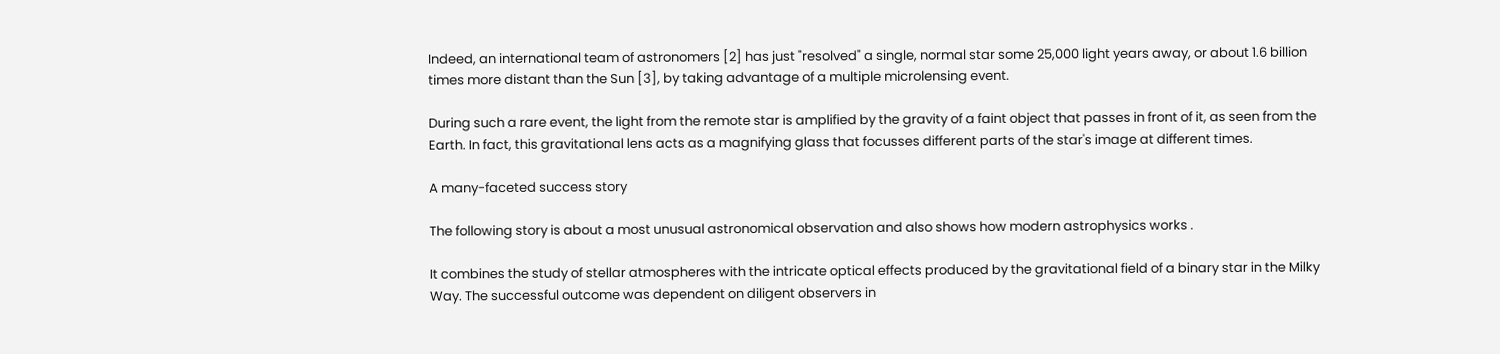Indeed, an international team of astronomers [2] has just "resolved" a single, normal star some 25,000 light years away, or about 1.6 billion times more distant than the Sun [3], by taking advantage of a multiple microlensing event.

During such a rare event, the light from the remote star is amplified by the gravity of a faint object that passes in front of it, as seen from the Earth. In fact, this gravitational lens acts as a magnifying glass that focusses different parts of the star's image at different times.

A many-faceted success story

The following story is about a most unusual astronomical observation and also shows how modern astrophysics works .

It combines the study of stellar atmospheres with the intricate optical effects produced by the gravitational field of a binary star in the Milky Way. The successful outcome was dependent on diligent observers in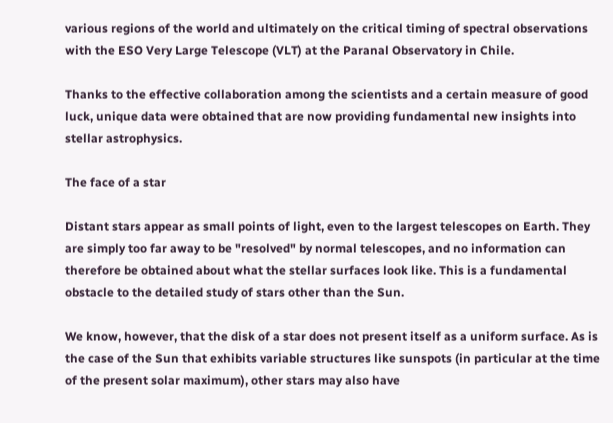various regions of the world and ultimately on the critical timing of spectral observations with the ESO Very Large Telescope (VLT) at the Paranal Observatory in Chile.

Thanks to the effective collaboration among the scientists and a certain measure of good luck, unique data were obtained that are now providing fundamental new insights into stellar astrophysics.

The face of a star

Distant stars appear as small points of light, even to the largest telescopes on Earth. They are simply too far away to be "resolved" by normal telescopes, and no information can therefore be obtained about what the stellar surfaces look like. This is a fundamental obstacle to the detailed study of stars other than the Sun.

We know, however, that the disk of a star does not present itself as a uniform surface. As is the case of the Sun that exhibits variable structures like sunspots (in particular at the time of the present solar maximum), other stars may also have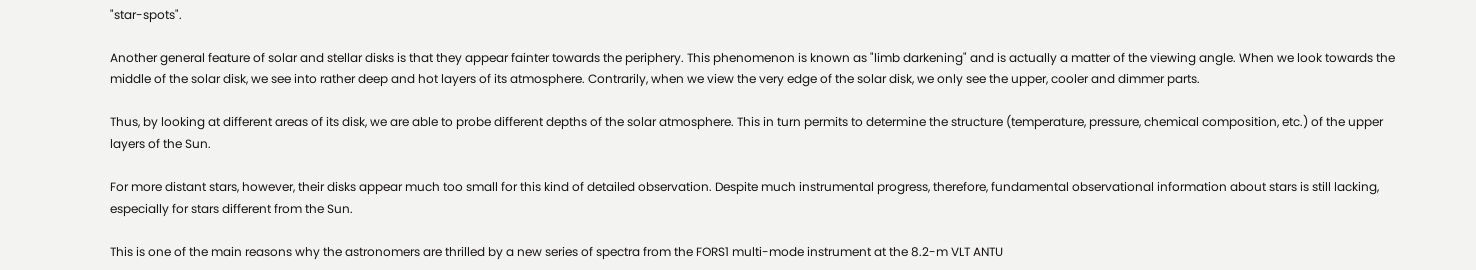"star-spots".

Another general feature of solar and stellar disks is that they appear fainter towards the periphery. This phenomenon is known as "limb darkening" and is actually a matter of the viewing angle. When we look towards the middle of the solar disk, we see into rather deep and hot layers of its atmosphere. Contrarily, when we view the very edge of the solar disk, we only see the upper, cooler and dimmer parts.

Thus, by looking at different areas of its disk, we are able to probe different depths of the solar atmosphere. This in turn permits to determine the structure (temperature, pressure, chemical composition, etc.) of the upper layers of the Sun.

For more distant stars, however, their disks appear much too small for this kind of detailed observation. Despite much instrumental progress, therefore, fundamental observational information about stars is still lacking, especially for stars different from the Sun.

This is one of the main reasons why the astronomers are thrilled by a new series of spectra from the FORS1 multi-mode instrument at the 8.2-m VLT ANTU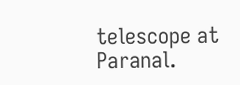telescope at Paranal.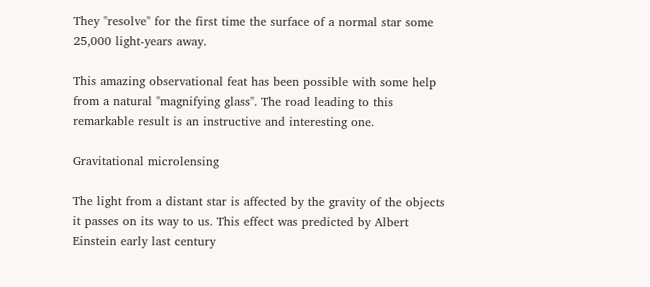They "resolve" for the first time the surface of a normal star some 25,000 light-years away.

This amazing observational feat has been possible with some help from a natural "magnifying glass". The road leading to this remarkable result is an instructive and interesting one.

Gravitational microlensing

The light from a distant star is affected by the gravity of the objects it passes on its way to us. This effect was predicted by Albert Einstein early last century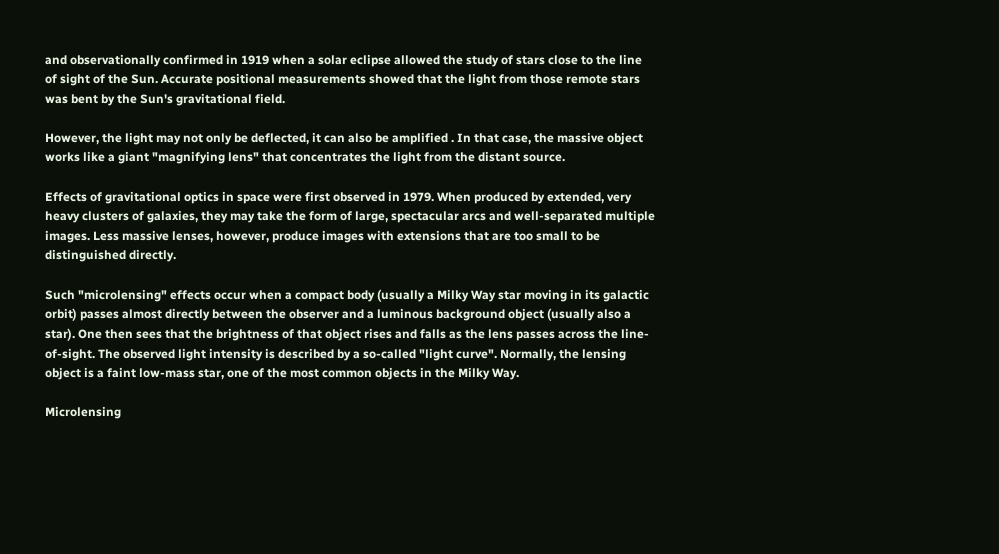and observationally confirmed in 1919 when a solar eclipse allowed the study of stars close to the line of sight of the Sun. Accurate positional measurements showed that the light from those remote stars was bent by the Sun's gravitational field.

However, the light may not only be deflected, it can also be amplified . In that case, the massive object works like a giant "magnifying lens" that concentrates the light from the distant source.

Effects of gravitational optics in space were first observed in 1979. When produced by extended, very heavy clusters of galaxies, they may take the form of large, spectacular arcs and well-separated multiple images. Less massive lenses, however, produce images with extensions that are too small to be distinguished directly.

Such "microlensing" effects occur when a compact body (usually a Milky Way star moving in its galactic orbit) passes almost directly between the observer and a luminous background object (usually also a star). One then sees that the brightness of that object rises and falls as the lens passes across the line-of-sight. The observed light intensity is described by a so-called "light curve". Normally, the lensing object is a faint low-mass star, one of the most common objects in the Milky Way.

Microlensing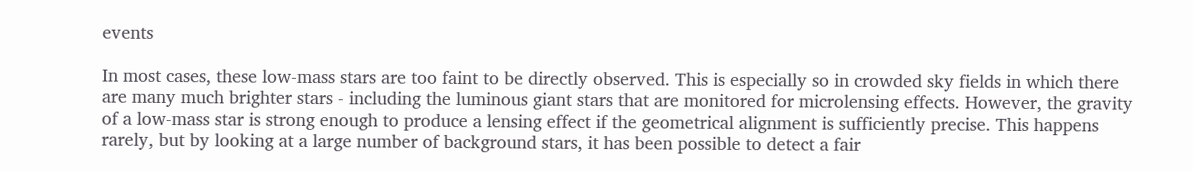events

In most cases, these low-mass stars are too faint to be directly observed. This is especially so in crowded sky fields in which there are many much brighter stars - including the luminous giant stars that are monitored for microlensing effects. However, the gravity of a low-mass star is strong enough to produce a lensing effect if the geometrical alignment is sufficiently precise. This happens rarely, but by looking at a large number of background stars, it has been possible to detect a fair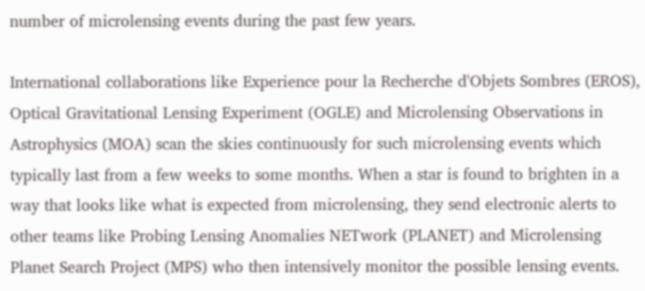number of microlensing events during the past few years.

International collaborations like Experience pour la Recherche d'Objets Sombres (EROS), Optical Gravitational Lensing Experiment (OGLE) and Microlensing Observations in Astrophysics (MOA) scan the skies continuously for such microlensing events which typically last from a few weeks to some months. When a star is found to brighten in a way that looks like what is expected from microlensing, they send electronic alerts to other teams like Probing Lensing Anomalies NETwork (PLANET) and Microlensing Planet Search Project (MPS) who then intensively monitor the possible lensing events.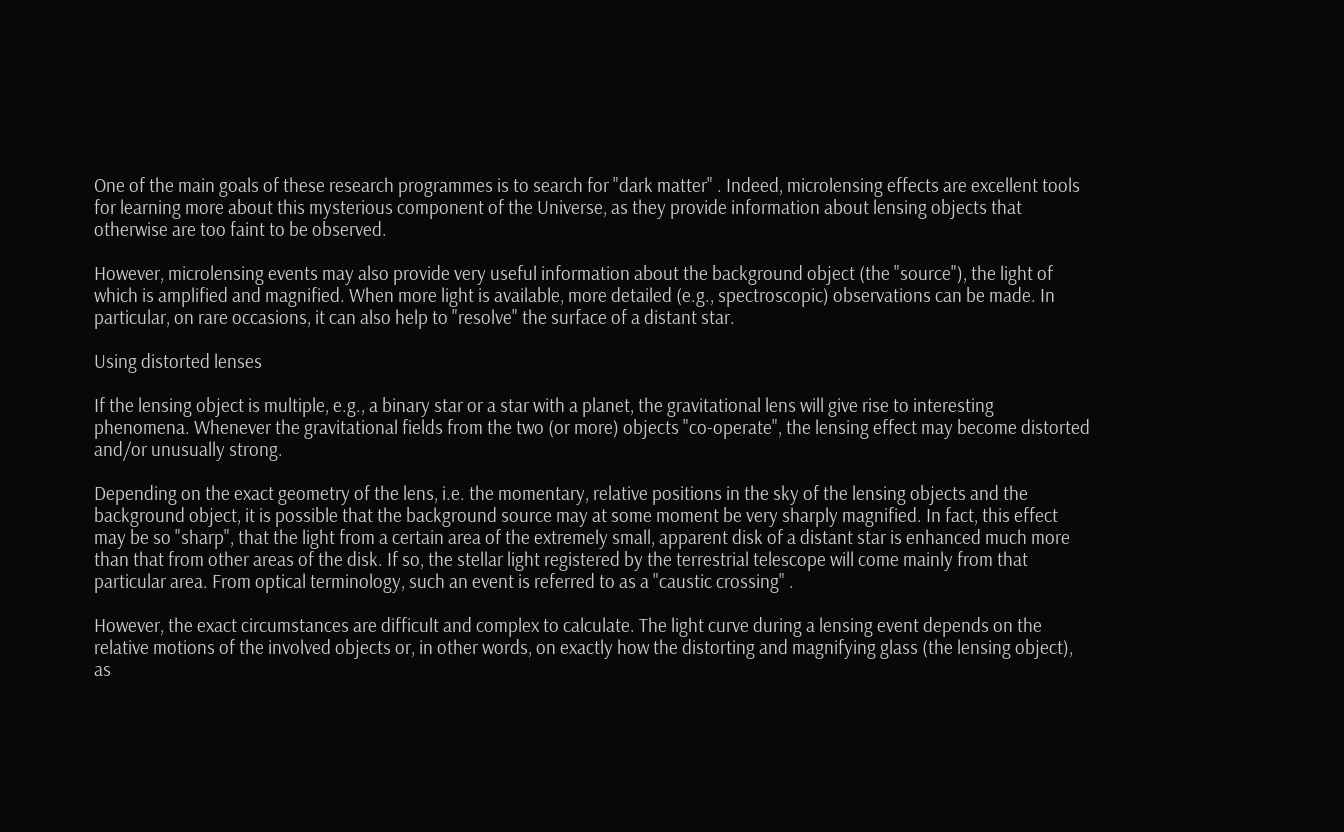One of the main goals of these research programmes is to search for "dark matter" . Indeed, microlensing effects are excellent tools for learning more about this mysterious component of the Universe, as they provide information about lensing objects that otherwise are too faint to be observed.

However, microlensing events may also provide very useful information about the background object (the "source"), the light of which is amplified and magnified. When more light is available, more detailed (e.g., spectroscopic) observations can be made. In particular, on rare occasions, it can also help to "resolve" the surface of a distant star.

Using distorted lenses

If the lensing object is multiple, e.g., a binary star or a star with a planet, the gravitational lens will give rise to interesting phenomena. Whenever the gravitational fields from the two (or more) objects "co-operate", the lensing effect may become distorted and/or unusually strong.

Depending on the exact geometry of the lens, i.e. the momentary, relative positions in the sky of the lensing objects and the background object, it is possible that the background source may at some moment be very sharply magnified. In fact, this effect may be so "sharp", that the light from a certain area of the extremely small, apparent disk of a distant star is enhanced much more than that from other areas of the disk. If so, the stellar light registered by the terrestrial telescope will come mainly from that particular area. From optical terminology, such an event is referred to as a "caustic crossing" .

However, the exact circumstances are difficult and complex to calculate. The light curve during a lensing event depends on the relative motions of the involved objects or, in other words, on exactly how the distorting and magnifying glass (the lensing object), as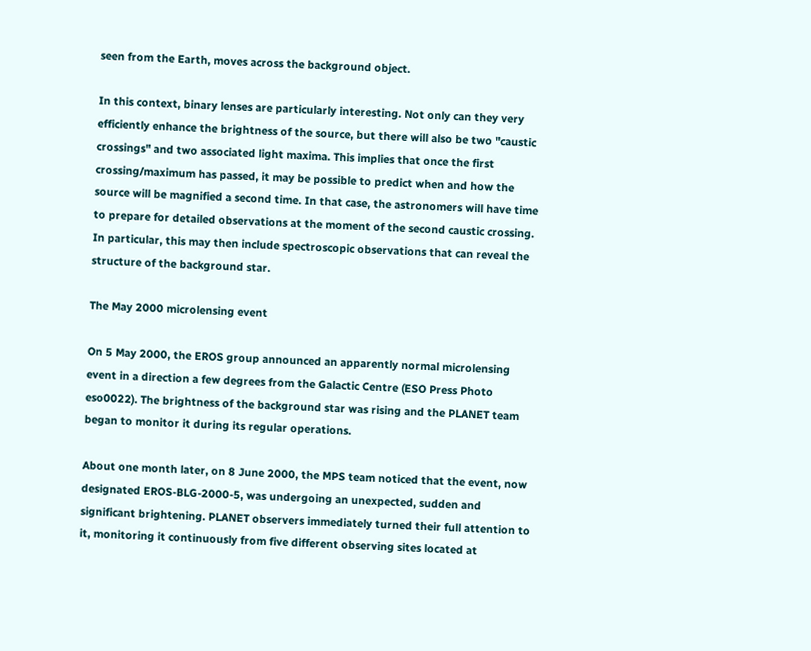seen from the Earth, moves across the background object.

In this context, binary lenses are particularly interesting. Not only can they very efficiently enhance the brightness of the source, but there will also be two "caustic crossings" and two associated light maxima. This implies that once the first crossing/maximum has passed, it may be possible to predict when and how the source will be magnified a second time. In that case, the astronomers will have time to prepare for detailed observations at the moment of the second caustic crossing. In particular, this may then include spectroscopic observations that can reveal the structure of the background star.

The May 2000 microlensing event

On 5 May 2000, the EROS group announced an apparently normal microlensing event in a direction a few degrees from the Galactic Centre (ESO Press Photo eso0022). The brightness of the background star was rising and the PLANET team began to monitor it during its regular operations.

About one month later, on 8 June 2000, the MPS team noticed that the event, now designated EROS-BLG-2000-5, was undergoing an unexpected, sudden and significant brightening. PLANET observers immediately turned their full attention to it, monitoring it continuously from five different observing sites located at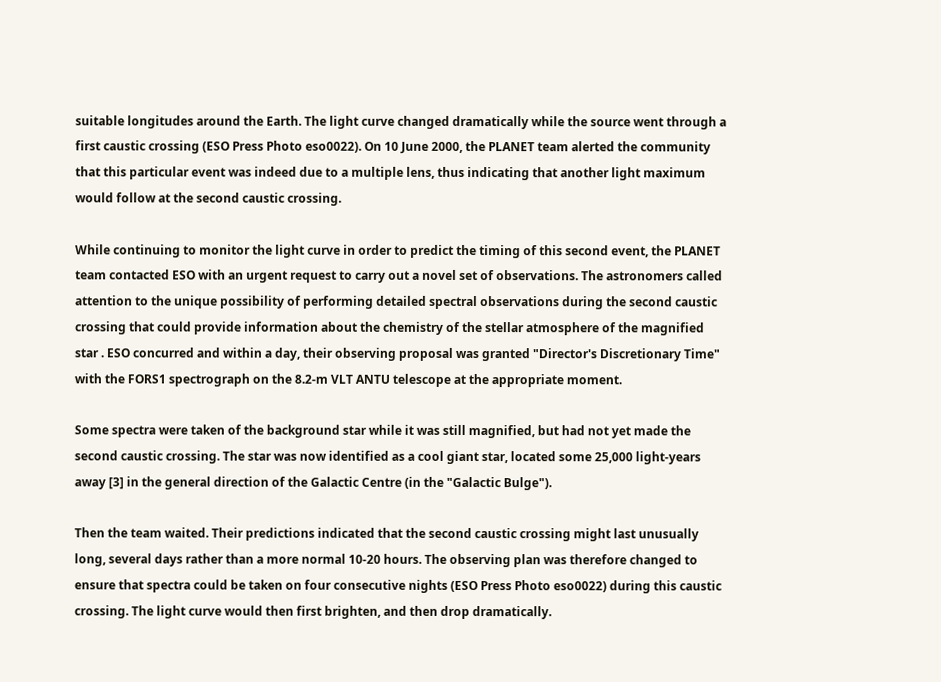suitable longitudes around the Earth. The light curve changed dramatically while the source went through a first caustic crossing (ESO Press Photo eso0022). On 10 June 2000, the PLANET team alerted the community that this particular event was indeed due to a multiple lens, thus indicating that another light maximum would follow at the second caustic crossing.

While continuing to monitor the light curve in order to predict the timing of this second event, the PLANET team contacted ESO with an urgent request to carry out a novel set of observations. The astronomers called attention to the unique possibility of performing detailed spectral observations during the second caustic crossing that could provide information about the chemistry of the stellar atmosphere of the magnified star . ESO concurred and within a day, their observing proposal was granted "Director's Discretionary Time" with the FORS1 spectrograph on the 8.2-m VLT ANTU telescope at the appropriate moment.

Some spectra were taken of the background star while it was still magnified, but had not yet made the second caustic crossing. The star was now identified as a cool giant star, located some 25,000 light-years away [3] in the general direction of the Galactic Centre (in the "Galactic Bulge").

Then the team waited. Their predictions indicated that the second caustic crossing might last unusually long, several days rather than a more normal 10-20 hours. The observing plan was therefore changed to ensure that spectra could be taken on four consecutive nights (ESO Press Photo eso0022) during this caustic crossing. The light curve would then first brighten, and then drop dramatically.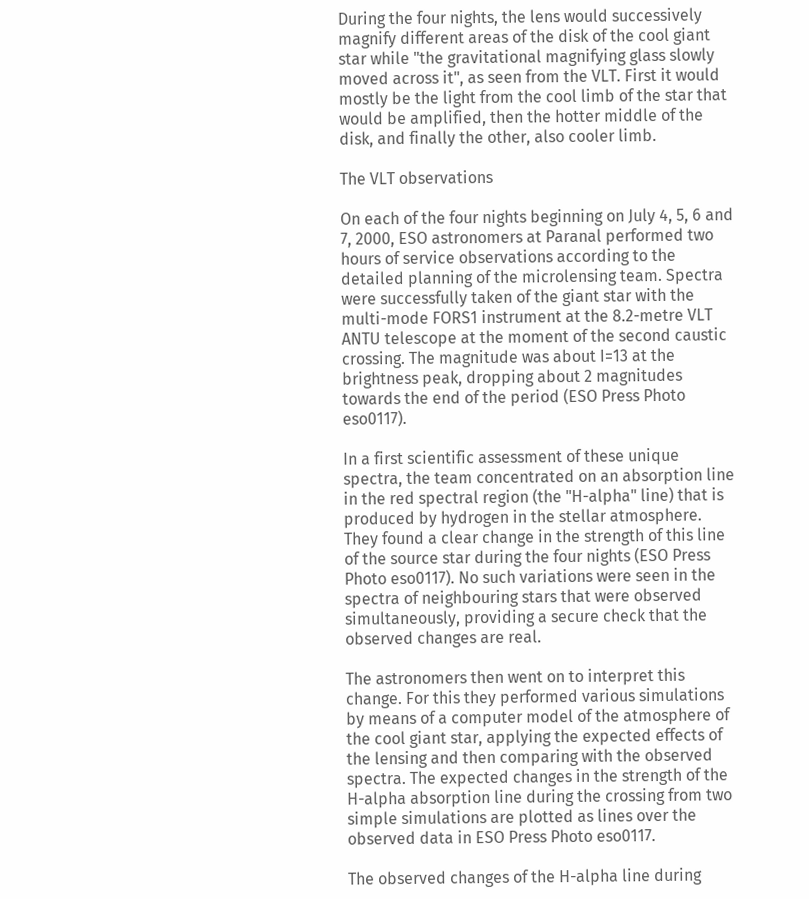During the four nights, the lens would successively magnify different areas of the disk of the cool giant star while "the gravitational magnifying glass slowly moved across it", as seen from the VLT. First it would mostly be the light from the cool limb of the star that would be amplified, then the hotter middle of the disk, and finally the other, also cooler limb.

The VLT observations

On each of the four nights beginning on July 4, 5, 6 and 7, 2000, ESO astronomers at Paranal performed two hours of service observations according to the detailed planning of the microlensing team. Spectra were successfully taken of the giant star with the multi-mode FORS1 instrument at the 8.2-metre VLT ANTU telescope at the moment of the second caustic crossing. The magnitude was about I=13 at the brightness peak, dropping about 2 magnitudes towards the end of the period (ESO Press Photo eso0117).

In a first scientific assessment of these unique spectra, the team concentrated on an absorption line in the red spectral region (the "H-alpha" line) that is produced by hydrogen in the stellar atmosphere. They found a clear change in the strength of this line of the source star during the four nights (ESO Press Photo eso0117). No such variations were seen in the spectra of neighbouring stars that were observed simultaneously, providing a secure check that the observed changes are real.

The astronomers then went on to interpret this change. For this they performed various simulations by means of a computer model of the atmosphere of the cool giant star, applying the expected effects of the lensing and then comparing with the observed spectra. The expected changes in the strength of the H-alpha absorption line during the crossing from two simple simulations are plotted as lines over the observed data in ESO Press Photo eso0117.

The observed changes of the H-alpha line during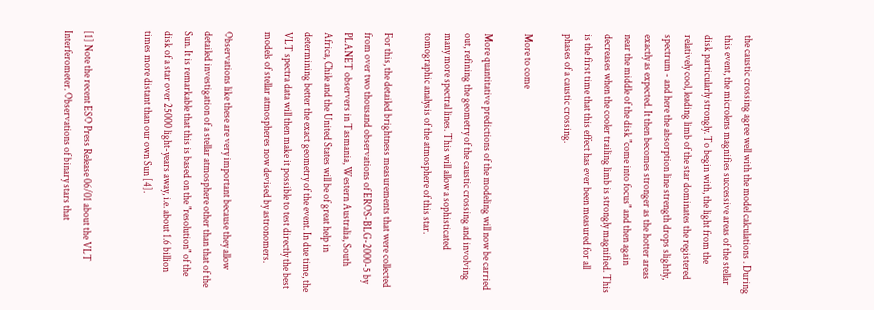the caustic crossing agree well with the model calculations . During this event, the microlens magnifies successive areas of the stellar disk particularly strongly. To begin with, the light from the relatively cool, leading limb of the star dominates the registered spectrum - and here the absorption line strength drops slightly, exactly as expected. It then becomes stronger as the hotter areas near the middle of the disk "come into focus" and then again decreases when the cooler trailing limb is strongly magnified. This is the first time that this effect has ever been measured for all phases of a caustic crossing.

More to come

More quantitative predictions of the modeling will now be carried out, refining the geometry of the caustic crossing and involving many more spectral lines. This will allow a sophisticated tomographic analysis of the atmosphere of this star.

For this, the detailed brightness measurements that were collected from over two thousand observations of EROS-BLG-2000-5 by PLANET observers in Tasmania, Western Australia, South Africa, Chile and the United States will be of great help in determining better the exact geometry of the event. In due time, the VLT spectra data will then make it possible to test directly the best models of stellar atmospheres now devised by astronomers.

Observations like these are very important because they allow detailed investigation of a stellar atmosphere other than that of the Sun. It is remarkable that this is based on the "resolution" of the disk of a star over 25000 light-years away, i.e. about 1.6 billion times more distant than our own Sun [4].


[1] Note the recent ESO Press Release 06/01 about the VLT Interferometer. Observations of binary stars that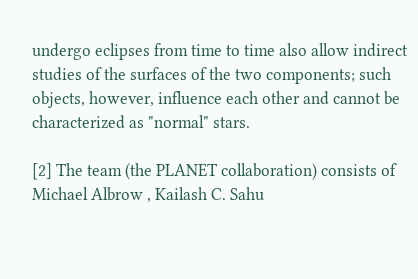undergo eclipses from time to time also allow indirect studies of the surfaces of the two components; such objects, however, influence each other and cannot be characterized as "normal" stars.

[2] The team (the PLANET collaboration) consists of Michael Albrow , Kailash C. Sahu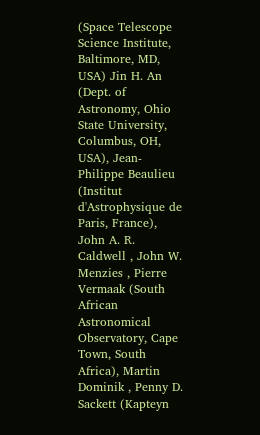(Space Telescope Science Institute, Baltimore, MD, USA) Jin H. An (Dept. of Astronomy, Ohio State University, Columbus, OH, USA), Jean-Philippe Beaulieu (Institut d'Astrophysique de Paris, France), John A. R. Caldwell , John W. Menzies , Pierre Vermaak (South African Astronomical Observatory, Cape Town, South Africa), Martin Dominik , Penny D. Sackett (Kapteyn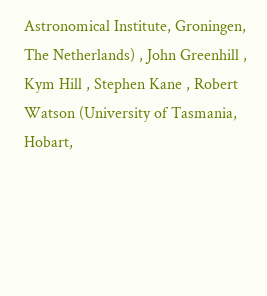Astronomical Institute, Groningen, The Netherlands) , John Greenhill , Kym Hill , Stephen Kane , Robert Watson (University of Tasmania, Hobart,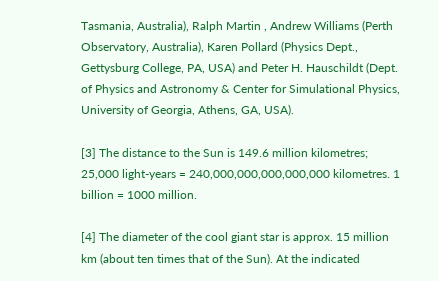Tasmania, Australia), Ralph Martin , Andrew Williams (Perth Observatory, Australia), Karen Pollard (Physics Dept., Gettysburg College, PA, USA) and Peter H. Hauschildt (Dept. of Physics and Astronomy & Center for Simulational Physics, University of Georgia, Athens, GA, USA).

[3] The distance to the Sun is 149.6 million kilometres; 25,000 light-years = 240,000,000,000,000,000 kilometres. 1 billion = 1000 million.

[4] The diameter of the cool giant star is approx. 15 million km (about ten times that of the Sun). At the indicated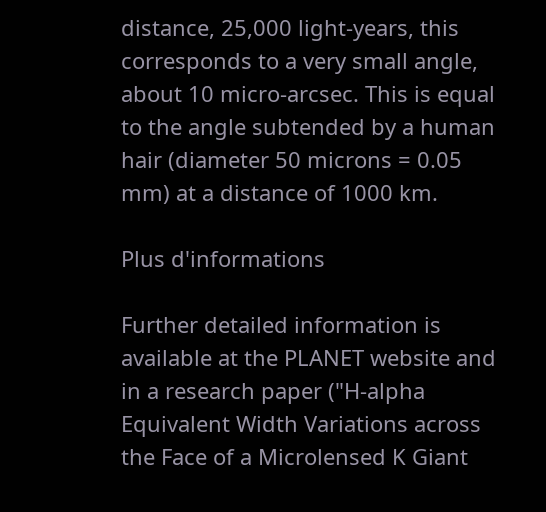distance, 25,000 light-years, this corresponds to a very small angle, about 10 micro-arcsec. This is equal to the angle subtended by a human hair (diameter 50 microns = 0.05 mm) at a distance of 1000 km.

Plus d'informations

Further detailed information is available at the PLANET website and in a research paper ("H-alpha Equivalent Width Variations across the Face of a Microlensed K Giant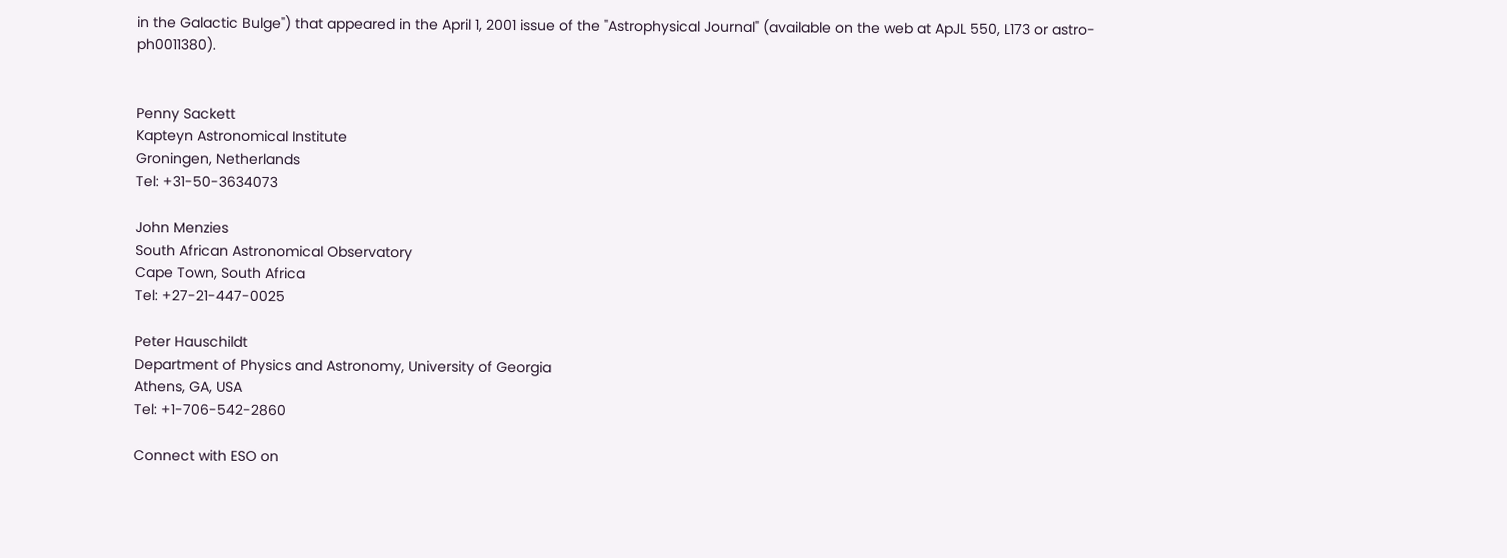in the Galactic Bulge") that appeared in the April 1, 2001 issue of the "Astrophysical Journal" (available on the web at ApJL 550, L173 or astro-ph0011380).


Penny Sackett
Kapteyn Astronomical Institute
Groningen, Netherlands
Tel: +31-50-3634073

John Menzies
South African Astronomical Observatory
Cape Town, South Africa
Tel: +27-21-447-0025

Peter Hauschildt
Department of Physics and Astronomy, University of Georgia
Athens, GA, USA
Tel: +1-706-542-2860

Connect with ESO on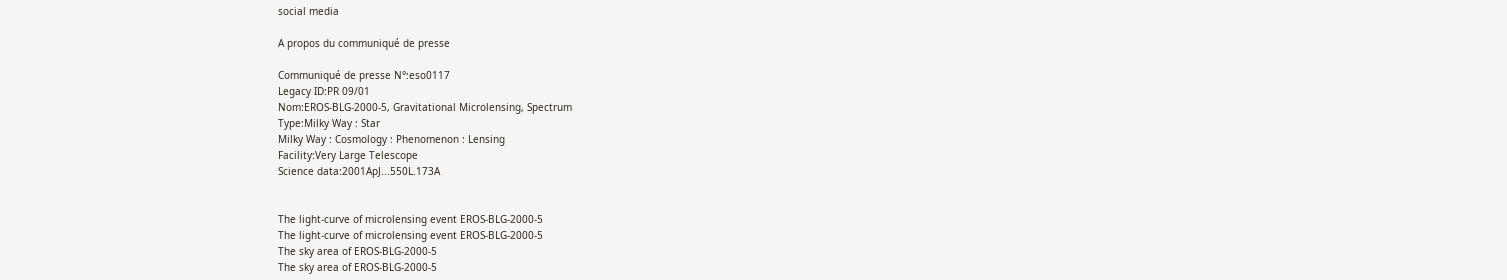social media

A propos du communiqué de presse

Communiqué de presse N°:eso0117
Legacy ID:PR 09/01
Nom:EROS-BLG-2000-5, Gravitational Microlensing, Spectrum
Type:Milky Way : Star
Milky Way : Cosmology : Phenomenon : Lensing
Facility:Very Large Telescope
Science data:2001ApJ...550L.173A


The light-curve of microlensing event EROS-BLG-2000-5
The light-curve of microlensing event EROS-BLG-2000-5
The sky area of EROS-BLG-2000-5
The sky area of EROS-BLG-2000-5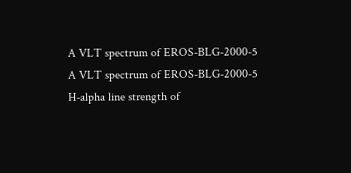A VLT spectrum of EROS-BLG-2000-5
A VLT spectrum of EROS-BLG-2000-5
H-alpha line strength of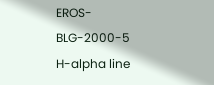EROS-BLG-2000-5
H-alpha line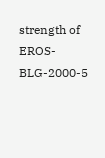strength of EROS-BLG-2000-5